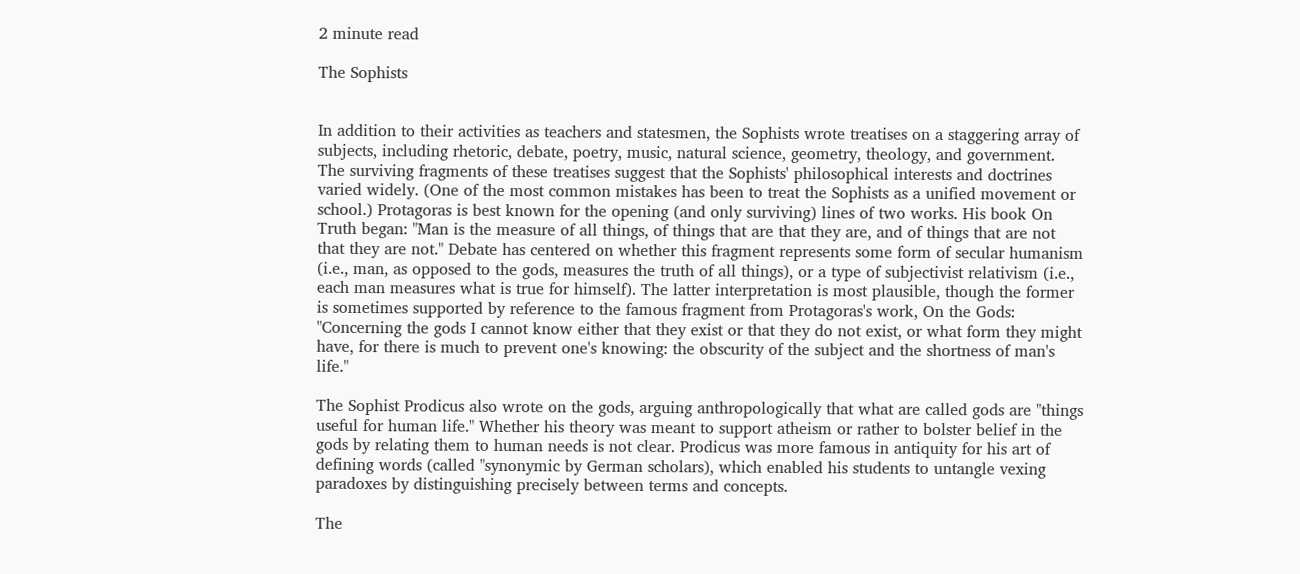2 minute read

The Sophists


In addition to their activities as teachers and statesmen, the Sophists wrote treatises on a staggering array of subjects, including rhetoric, debate, poetry, music, natural science, geometry, theology, and government. The surviving fragments of these treatises suggest that the Sophists' philosophical interests and doctrines varied widely. (One of the most common mistakes has been to treat the Sophists as a unified movement or school.) Protagoras is best known for the opening (and only surviving) lines of two works. His book On Truth began: "Man is the measure of all things, of things that are that they are, and of things that are not that they are not." Debate has centered on whether this fragment represents some form of secular humanism (i.e., man, as opposed to the gods, measures the truth of all things), or a type of subjectivist relativism (i.e., each man measures what is true for himself). The latter interpretation is most plausible, though the former is sometimes supported by reference to the famous fragment from Protagoras's work, On the Gods: "Concerning the gods I cannot know either that they exist or that they do not exist, or what form they might have, for there is much to prevent one's knowing: the obscurity of the subject and the shortness of man's life."

The Sophist Prodicus also wrote on the gods, arguing anthropologically that what are called gods are "things useful for human life." Whether his theory was meant to support atheism or rather to bolster belief in the gods by relating them to human needs is not clear. Prodicus was more famous in antiquity for his art of defining words (called "synonymic by German scholars), which enabled his students to untangle vexing paradoxes by distinguishing precisely between terms and concepts.

The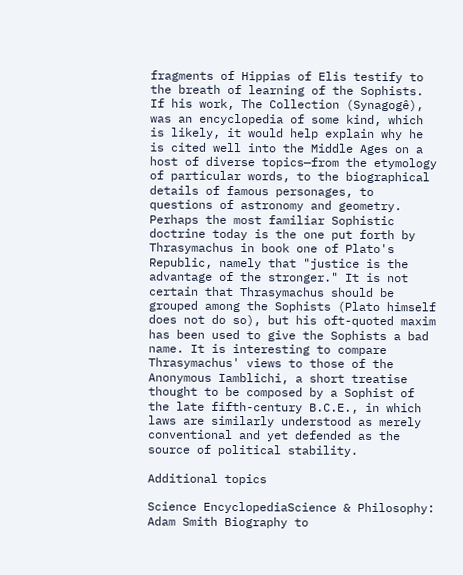fragments of Hippias of Elis testify to the breath of learning of the Sophists. If his work, The Collection (Synagogê), was an encyclopedia of some kind, which is likely, it would help explain why he is cited well into the Middle Ages on a host of diverse topics—from the etymology of particular words, to the biographical details of famous personages, to questions of astronomy and geometry. Perhaps the most familiar Sophistic doctrine today is the one put forth by Thrasymachus in book one of Plato's Republic, namely that "justice is the advantage of the stronger." It is not certain that Thrasymachus should be grouped among the Sophists (Plato himself does not do so), but his oft-quoted maxim has been used to give the Sophists a bad name. It is interesting to compare Thrasymachus' views to those of the Anonymous Iamblichi, a short treatise thought to be composed by a Sophist of the late fifth-century B.C.E., in which laws are similarly understood as merely conventional and yet defended as the source of political stability.

Additional topics

Science EncyclopediaScience & Philosophy: Adam Smith Biography to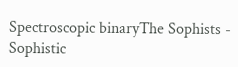Spectroscopic binaryThe Sophists - Sophistic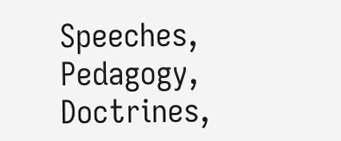Speeches, Pedagogy, Doctrines,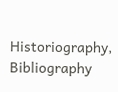Historiography, Bibliography